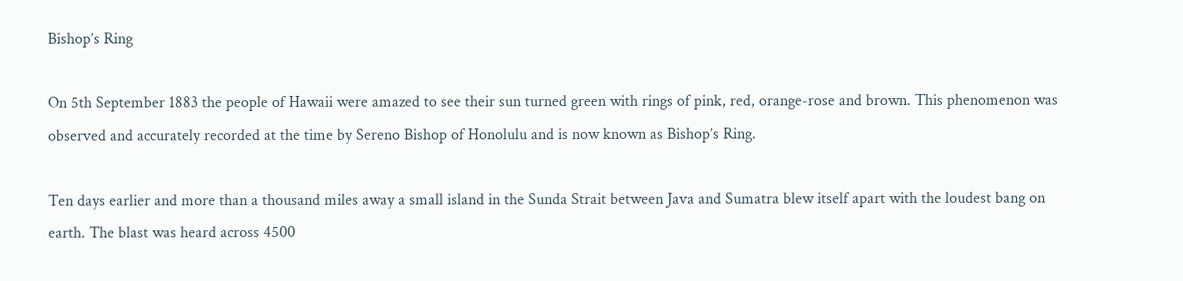Bishop’s Ring

On 5th September 1883 the people of Hawaii were amazed to see their sun turned green with rings of pink, red, orange-rose and brown. This phenomenon was observed and accurately recorded at the time by Sereno Bishop of Honolulu and is now known as Bishop’s Ring.

Ten days earlier and more than a thousand miles away a small island in the Sunda Strait between Java and Sumatra blew itself apart with the loudest bang on earth. The blast was heard across 4500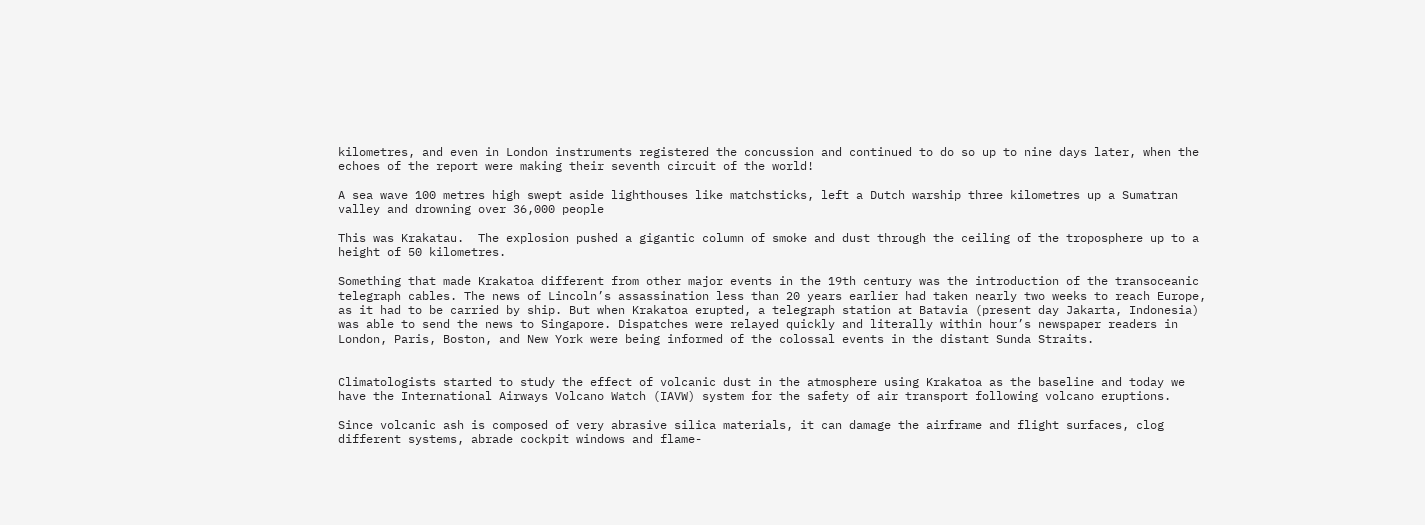kilometres, and even in London instruments registered the concussion and continued to do so up to nine days later, when the echoes of the report were making their seventh circuit of the world!

A sea wave 100 metres high swept aside lighthouses like matchsticks, left a Dutch warship three kilometres up a Sumatran valley and drowning over 36,000 people

This was Krakatau.  The explosion pushed a gigantic column of smoke and dust through the ceiling of the troposphere up to a height of 50 kilometres.

Something that made Krakatoa different from other major events in the 19th century was the introduction of the transoceanic telegraph cables. The news of Lincoln’s assassination less than 20 years earlier had taken nearly two weeks to reach Europe, as it had to be carried by ship. But when Krakatoa erupted, a telegraph station at Batavia (present day Jakarta, Indonesia) was able to send the news to Singapore. Dispatches were relayed quickly and literally within hour’s newspaper readers in London, Paris, Boston, and New York were being informed of the colossal events in the distant Sunda Straits.


Climatologists started to study the effect of volcanic dust in the atmosphere using Krakatoa as the baseline and today we have the International Airways Volcano Watch (IAVW) system for the safety of air transport following volcano eruptions.

Since volcanic ash is composed of very abrasive silica materials, it can damage the airframe and flight surfaces, clog different systems, abrade cockpit windows and flame-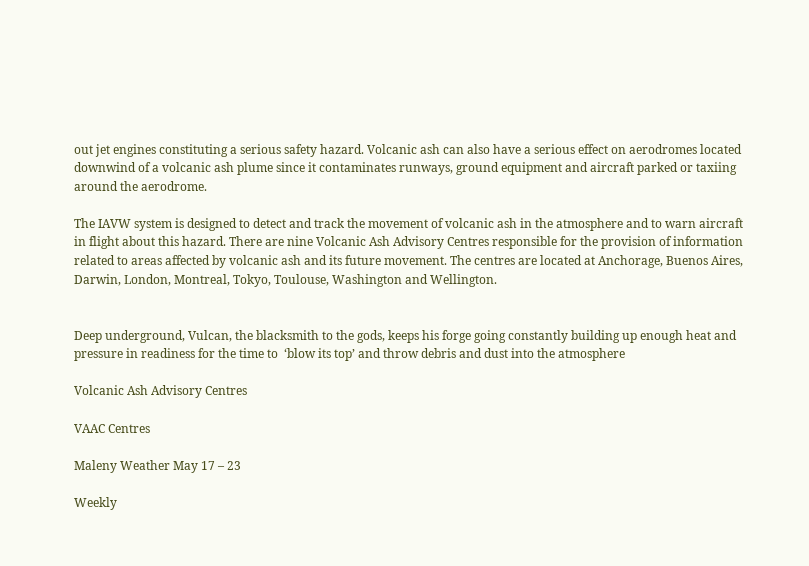out jet engines constituting a serious safety hazard. Volcanic ash can also have a serious effect on aerodromes located downwind of a volcanic ash plume since it contaminates runways, ground equipment and aircraft parked or taxiing around the aerodrome.

The IAVW system is designed to detect and track the movement of volcanic ash in the atmosphere and to warn aircraft in flight about this hazard. There are nine Volcanic Ash Advisory Centres responsible for the provision of information related to areas affected by volcanic ash and its future movement. The centres are located at Anchorage, Buenos Aires, Darwin, London, Montreal, Tokyo, Toulouse, Washington and Wellington.


Deep underground, Vulcan, the blacksmith to the gods, keeps his forge going constantly building up enough heat and pressure in readiness for the time to  ‘blow its top’ and throw debris and dust into the atmosphere

Volcanic Ash Advisory Centres

VAAC Centres

Maleny Weather May 17 – 23

Weekly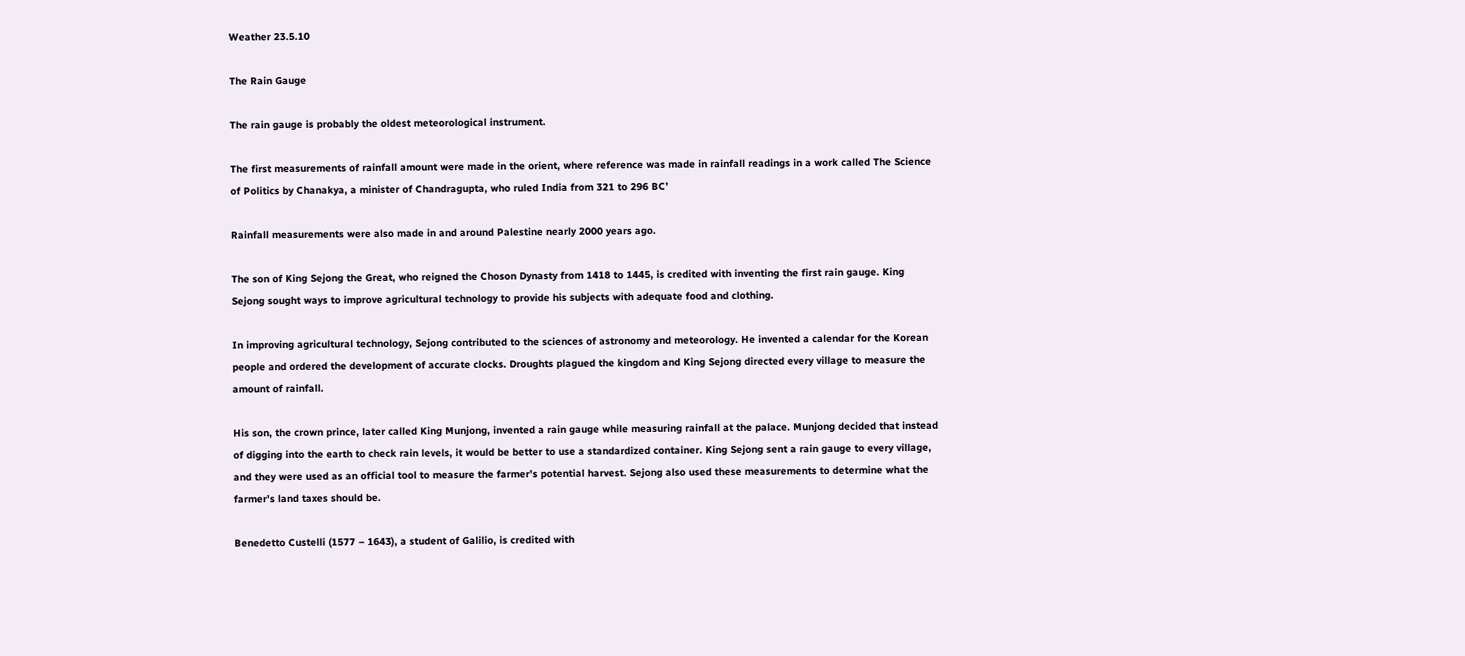Weather 23.5.10

The Rain Gauge

The rain gauge is probably the oldest meteorological instrument.

The first measurements of rainfall amount were made in the orient, where reference was made in rainfall readings in a work called The Science of Politics by Chanakya, a minister of Chandragupta, who ruled India from 321 to 296 BC’

Rainfall measurements were also made in and around Palestine nearly 2000 years ago.

The son of King Sejong the Great, who reigned the Choson Dynasty from 1418 to 1445, is credited with inventing the first rain gauge. King Sejong sought ways to improve agricultural technology to provide his subjects with adequate food and clothing.

In improving agricultural technology, Sejong contributed to the sciences of astronomy and meteorology. He invented a calendar for the Korean people and ordered the development of accurate clocks. Droughts plagued the kingdom and King Sejong directed every village to measure the amount of rainfall.

His son, the crown prince, later called King Munjong, invented a rain gauge while measuring rainfall at the palace. Munjong decided that instead of digging into the earth to check rain levels, it would be better to use a standardized container. King Sejong sent a rain gauge to every village, and they were used as an official tool to measure the farmer’s potential harvest. Sejong also used these measurements to determine what the farmer’s land taxes should be.

Benedetto Custelli (1577 – 1643), a student of Galilio, is credited with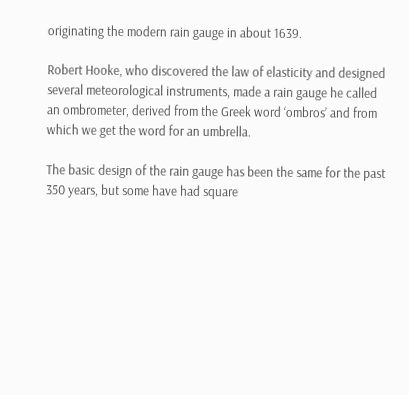originating the modern rain gauge in about 1639.

Robert Hooke, who discovered the law of elasticity and designed several meteorological instruments, made a rain gauge he called an ombrometer, derived from the Greek word ‘ombros’ and from which we get the word for an umbrella.

The basic design of the rain gauge has been the same for the past 350 years, but some have had square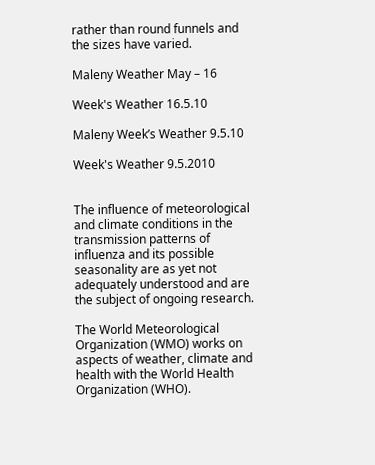rather than round funnels and the sizes have varied.

Maleny Weather May – 16

Week's Weather 16.5.10

Maleny Week’s Weather 9.5.10

Week's Weather 9.5.2010


The influence of meteorological and climate conditions in the transmission patterns of influenza and its possible seasonality are as yet not adequately understood and are the subject of ongoing research.

The World Meteorological Organization (WMO) works on aspects of weather, climate and health with the World Health Organization (WHO).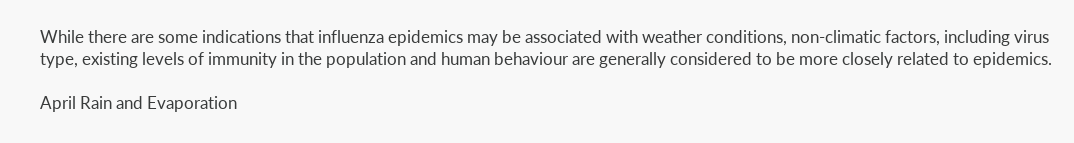While there are some indications that influenza epidemics may be associated with weather conditions, non-climatic factors, including virus type, existing levels of immunity in the population and human behaviour are generally considered to be more closely related to epidemics.

April Rain and Evaporation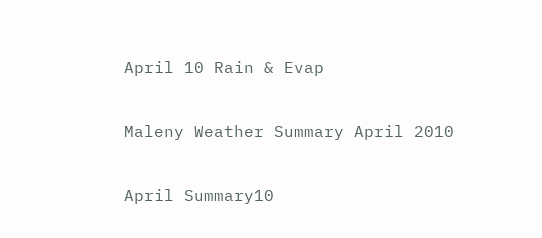April 10 Rain & Evap

Maleny Weather Summary April 2010

April Summary10